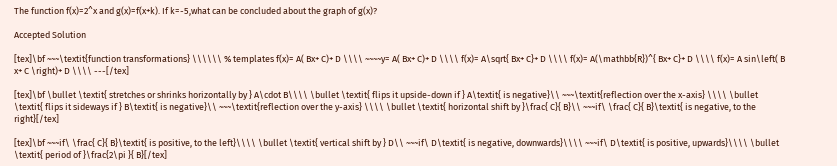The function f(x)=2^x and g(x)=f(x+k). If k=-5,what can be concluded about the graph of g(x)?

Accepted Solution

[tex]\bf ~~~\textit{function transformations} \\\\\\ % templates f(x)= A( Bx+ C)+ D \\\\ ~~~~y= A( Bx+ C)+ D \\\\ f(x)= A\sqrt{ Bx+ C}+ D \\\\ f(x)= A(\mathbb{R})^{ Bx+ C}+ D \\\\ f(x)= A sin\left( B x+ C \right)+ D \\\\ ---[/tex]

[tex]\bf \bullet \textit{ stretches or shrinks horizontally by } A\cdot B\\\\ \bullet \textit{ flips it upside-down if } A\textit{ is negative}\\ ~~~\textit{reflection over the x-axis} \\\\ \bullet \textit{ flips it sideways if } B\textit{ is negative}\\ ~~~\textit{reflection over the y-axis} \\\\ \bullet \textit{ horizontal shift by }\frac{ C}{ B}\\ ~~~if\ \frac{ C}{ B}\textit{ is negative, to the right}[/tex]

[tex]\bf ~~~if\ \frac{ C}{ B}\textit{ is positive, to the left}\\\\ \bullet \textit{ vertical shift by } D\\ ~~~if\ D\textit{ is negative, downwards}\\\\ ~~~if\ D\textit{ is positive, upwards}\\\\ \bullet \textit{ period of }\frac{2\pi }{ B}[/tex]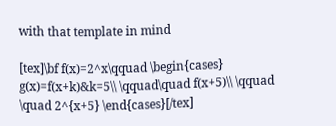with that template in mind

[tex]\bf f(x)=2^x\qquad \begin{cases} g(x)=f(x+k)&k=5\\ \qquad\quad f(x+5)\\ \qquad \quad 2^{x+5} \end{cases}[/tex]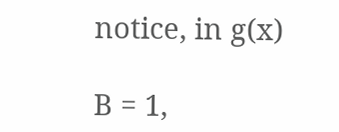notice, in g(x)

B = 1,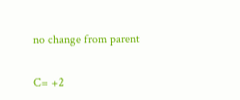no change from parent

C= +2